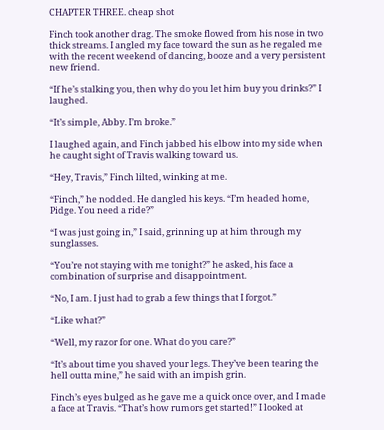CHAPTER THREE. cheap shot

Finch took another drag. The smoke flowed from his nose in two thick streams. I angled my face toward the sun as he regaled me with the recent weekend of dancing, booze and a very persistent new friend.

“If he’s stalking you, then why do you let him buy you drinks?” I laughed.

“It’s simple, Abby. I’m broke.”

I laughed again, and Finch jabbed his elbow into my side when he caught sight of Travis walking toward us.

“Hey, Travis,” Finch lilted, winking at me.

“Finch,” he nodded. He dangled his keys. “I’m headed home, Pidge. You need a ride?”

“I was just going in,” I said, grinning up at him through my sunglasses.

“You’re not staying with me tonight?” he asked, his face a combination of surprise and disappointment.

“No, I am. I just had to grab a few things that I forgot.”

“Like what?”

“Well, my razor for one. What do you care?”

“It’s about time you shaved your legs. They’ve been tearing the hell outta mine,” he said with an impish grin.

Finch’s eyes bulged as he gave me a quick once over, and I made a face at Travis. “That’s how rumors get started!” I looked at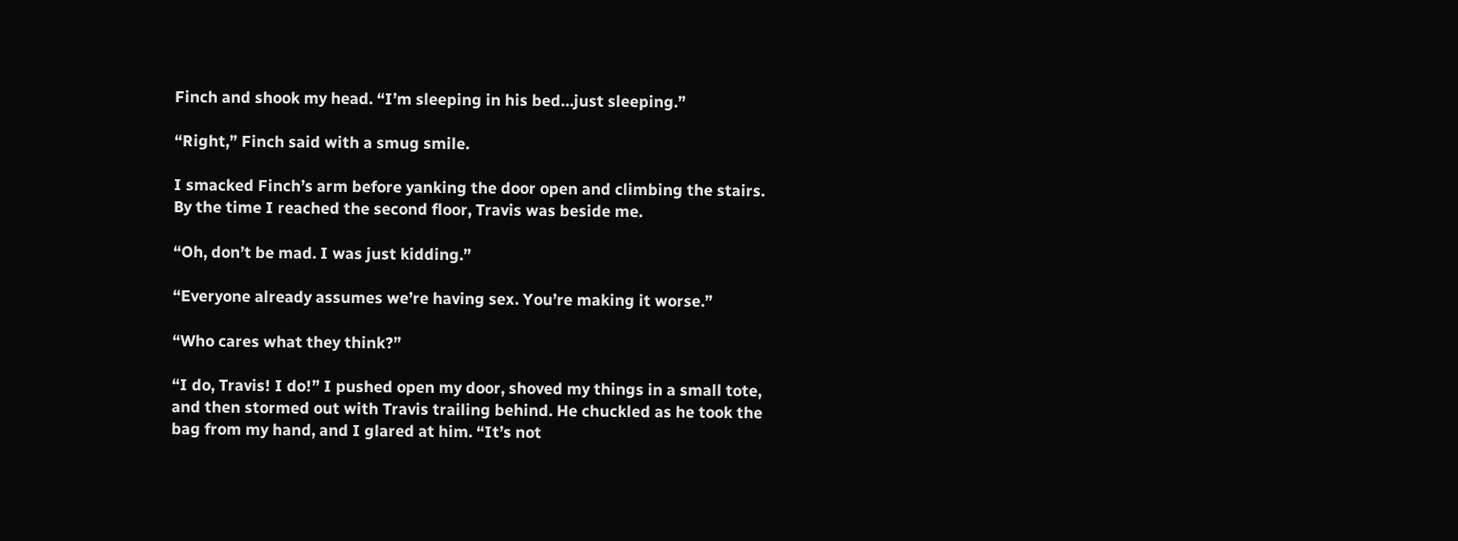Finch and shook my head. “I’m sleeping in his bed…just sleeping.”

“Right,” Finch said with a smug smile.

I smacked Finch’s arm before yanking the door open and climbing the stairs. By the time I reached the second floor, Travis was beside me.

“Oh, don’t be mad. I was just kidding.”

“Everyone already assumes we’re having sex. You’re making it worse.”

“Who cares what they think?”

“I do, Travis! I do!” I pushed open my door, shoved my things in a small tote, and then stormed out with Travis trailing behind. He chuckled as he took the bag from my hand, and I glared at him. “It’s not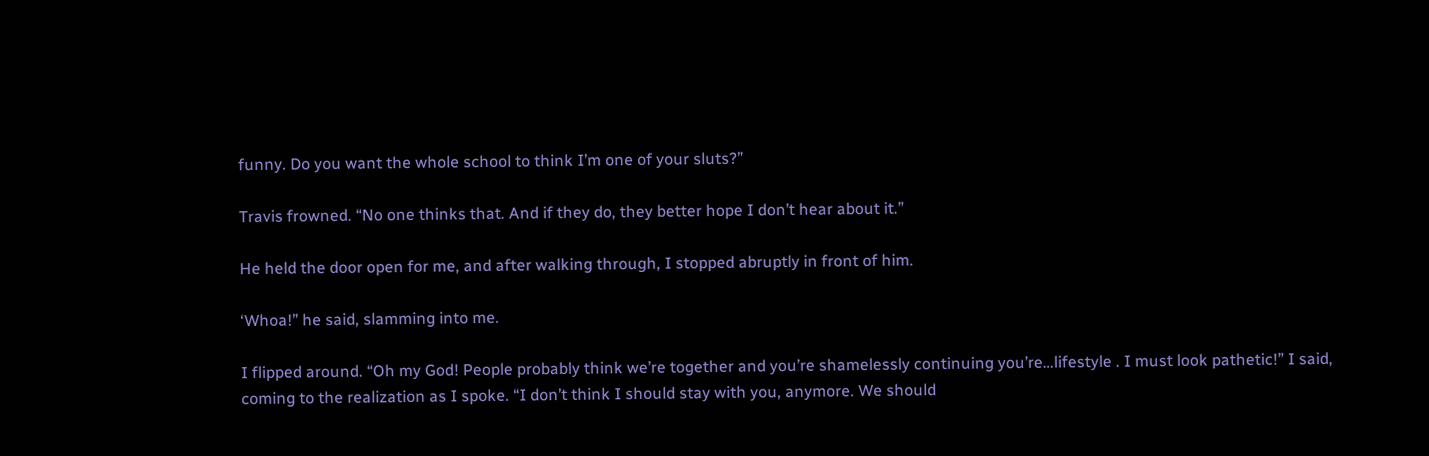funny. Do you want the whole school to think I’m one of your sluts?”

Travis frowned. “No one thinks that. And if they do, they better hope I don’t hear about it.”

He held the door open for me, and after walking through, I stopped abruptly in front of him.

‘Whoa!” he said, slamming into me.

I flipped around. “Oh my God! People probably think we’re together and you’re shamelessly continuing you’re…lifestyle . I must look pathetic!” I said, coming to the realization as I spoke. “I don’t think I should stay with you, anymore. We should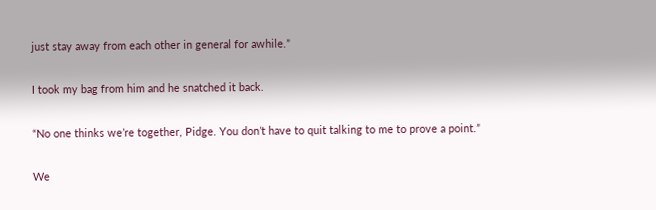just stay away from each other in general for awhile.”

I took my bag from him and he snatched it back.

“No one thinks we’re together, Pidge. You don’t have to quit talking to me to prove a point.”

We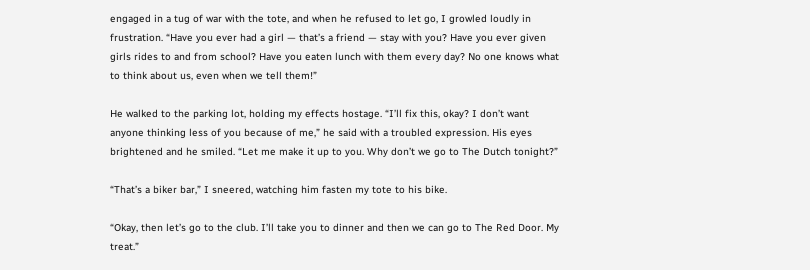engaged in a tug of war with the tote, and when he refused to let go, I growled loudly in frustration. “Have you ever had a girl — that’s a friend — stay with you? Have you ever given girls rides to and from school? Have you eaten lunch with them every day? No one knows what to think about us, even when we tell them!”

He walked to the parking lot, holding my effects hostage. “I’ll fix this, okay? I don’t want anyone thinking less of you because of me,” he said with a troubled expression. His eyes brightened and he smiled. “Let me make it up to you. Why don’t we go to The Dutch tonight?”

“That’s a biker bar,” I sneered, watching him fasten my tote to his bike.

“Okay, then let’s go to the club. I’ll take you to dinner and then we can go to The Red Door. My treat.”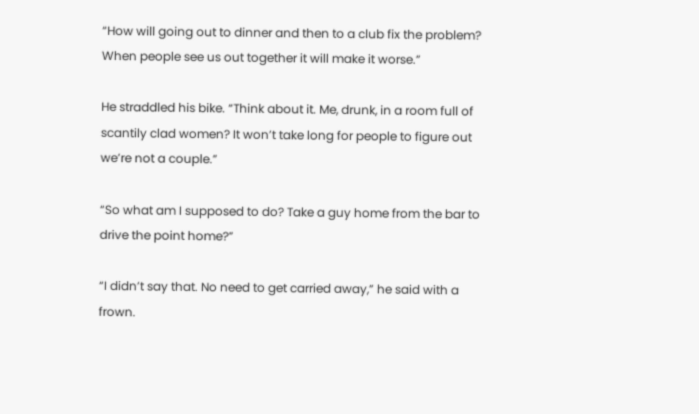“How will going out to dinner and then to a club fix the problem? When people see us out together it will make it worse.”

He straddled his bike. “Think about it. Me, drunk, in a room full of scantily clad women? It won’t take long for people to figure out we’re not a couple.”

“So what am I supposed to do? Take a guy home from the bar to drive the point home?”

“I didn’t say that. No need to get carried away,” he said with a frown.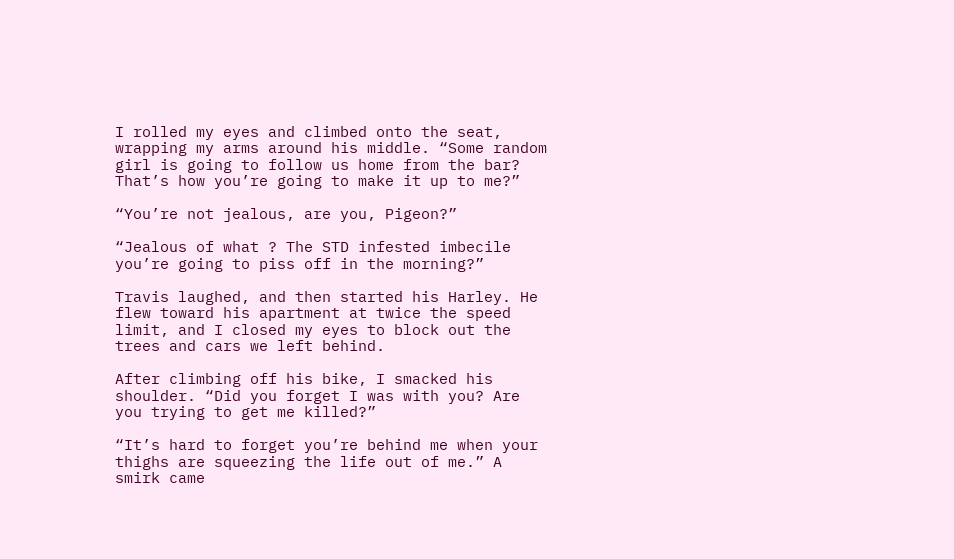I rolled my eyes and climbed onto the seat, wrapping my arms around his middle. “Some random girl is going to follow us home from the bar? That’s how you’re going to make it up to me?”

“You’re not jealous, are you, Pigeon?”

“Jealous of what ? The STD infested imbecile you’re going to piss off in the morning?”

Travis laughed, and then started his Harley. He flew toward his apartment at twice the speed limit, and I closed my eyes to block out the trees and cars we left behind.

After climbing off his bike, I smacked his shoulder. “Did you forget I was with you? Are you trying to get me killed?”

“It’s hard to forget you’re behind me when your thighs are squeezing the life out of me.” A smirk came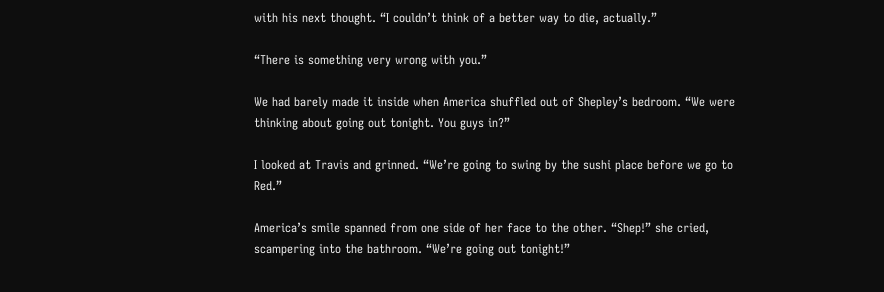with his next thought. “I couldn’t think of a better way to die, actually.”

“There is something very wrong with you.”

We had barely made it inside when America shuffled out of Shepley’s bedroom. “We were thinking about going out tonight. You guys in?”

I looked at Travis and grinned. “We’re going to swing by the sushi place before we go to Red.”

America’s smile spanned from one side of her face to the other. “Shep!” she cried, scampering into the bathroom. “We’re going out tonight!”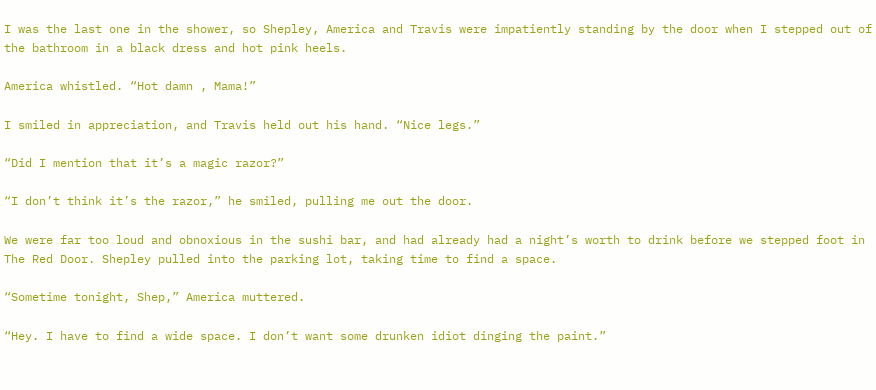I was the last one in the shower, so Shepley, America and Travis were impatiently standing by the door when I stepped out of the bathroom in a black dress and hot pink heels.

America whistled. “Hot damn , Mama!”

I smiled in appreciation, and Travis held out his hand. “Nice legs.”

“Did I mention that it’s a magic razor?”

“I don’t think it’s the razor,” he smiled, pulling me out the door.

We were far too loud and obnoxious in the sushi bar, and had already had a night’s worth to drink before we stepped foot in The Red Door. Shepley pulled into the parking lot, taking time to find a space.

“Sometime tonight, Shep,” America muttered.

“Hey. I have to find a wide space. I don’t want some drunken idiot dinging the paint.”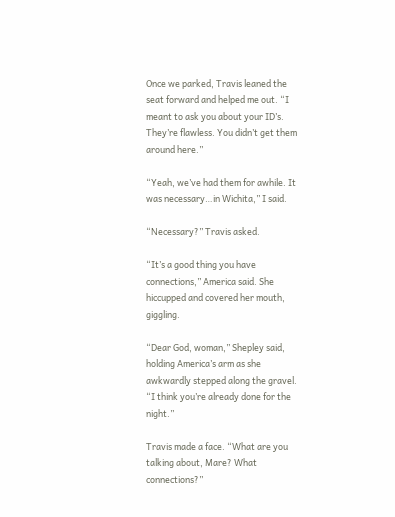Once we parked, Travis leaned the seat forward and helped me out. “I meant to ask you about your ID’s. They’re flawless. You didn’t get them around here.”

“Yeah, we’ve had them for awhile. It was necessary…in Wichita,” I said.

“Necessary?” Travis asked.

“It’s a good thing you have connections,” America said. She hiccupped and covered her mouth, giggling.

“Dear God, woman,” Shepley said, holding America’s arm as she awkwardly stepped along the gravel. “I think you’re already done for the night.”

Travis made a face. “What are you talking about, Mare? What connections?”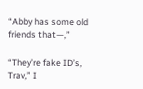“Abby has some old friends that—,”

“They’re fake ID’s, Trav,” I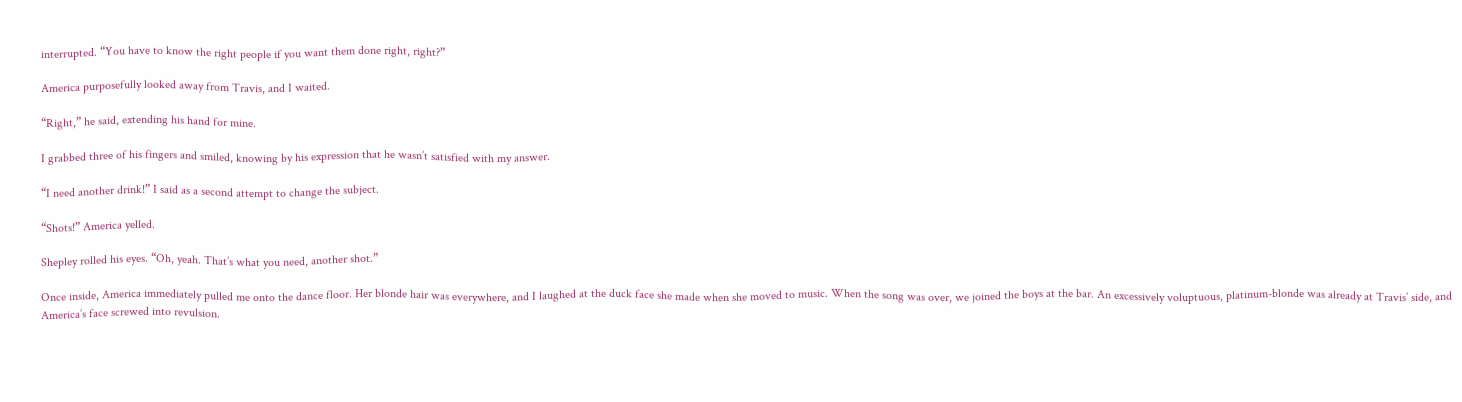interrupted. “You have to know the right people if you want them done right, right?”

America purposefully looked away from Travis, and I waited.

“Right,” he said, extending his hand for mine.

I grabbed three of his fingers and smiled, knowing by his expression that he wasn’t satisfied with my answer.

“I need another drink!” I said as a second attempt to change the subject.

“Shots!” America yelled.

Shepley rolled his eyes. “Oh, yeah. That’s what you need, another shot.”

Once inside, America immediately pulled me onto the dance floor. Her blonde hair was everywhere, and I laughed at the duck face she made when she moved to music. When the song was over, we joined the boys at the bar. An excessively voluptuous, platinum-blonde was already at Travis’ side, and America’s face screwed into revulsion.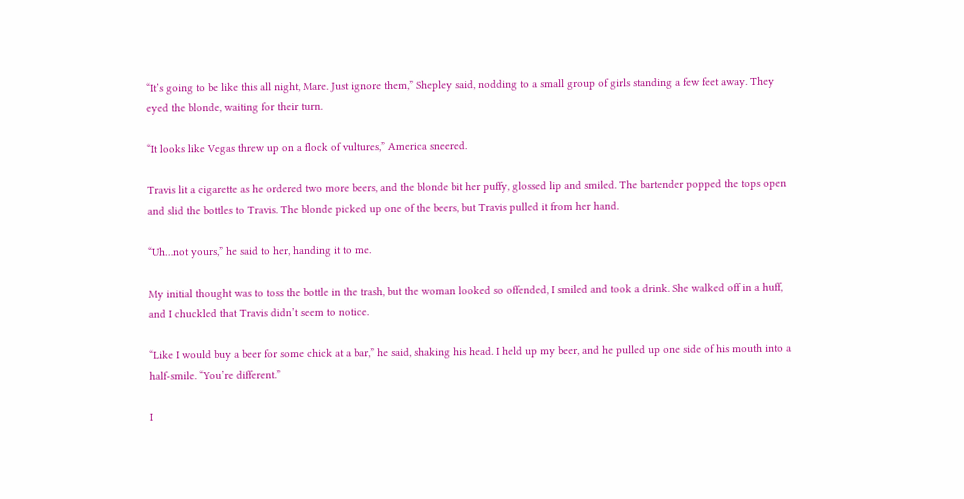“It’s going to be like this all night, Mare. Just ignore them,” Shepley said, nodding to a small group of girls standing a few feet away. They eyed the blonde, waiting for their turn.

“It looks like Vegas threw up on a flock of vultures,” America sneered.

Travis lit a cigarette as he ordered two more beers, and the blonde bit her puffy, glossed lip and smiled. The bartender popped the tops open and slid the bottles to Travis. The blonde picked up one of the beers, but Travis pulled it from her hand.

“Uh…not yours,” he said to her, handing it to me.

My initial thought was to toss the bottle in the trash, but the woman looked so offended, I smiled and took a drink. She walked off in a huff, and I chuckled that Travis didn’t seem to notice.

“Like I would buy a beer for some chick at a bar,” he said, shaking his head. I held up my beer, and he pulled up one side of his mouth into a half-smile. “You’re different.”

I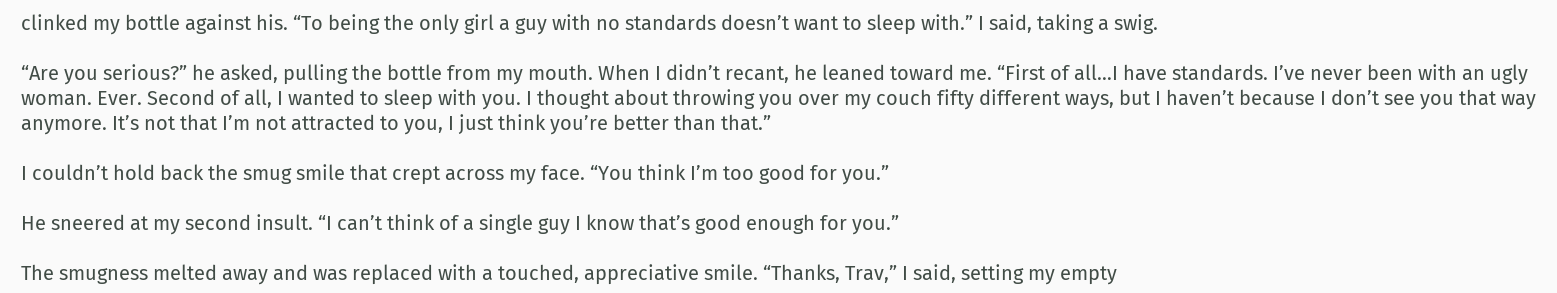clinked my bottle against his. “To being the only girl a guy with no standards doesn’t want to sleep with.” I said, taking a swig.

“Are you serious?” he asked, pulling the bottle from my mouth. When I didn’t recant, he leaned toward me. “First of all…I have standards. I’ve never been with an ugly woman. Ever. Second of all, I wanted to sleep with you. I thought about throwing you over my couch fifty different ways, but I haven’t because I don’t see you that way anymore. It’s not that I’m not attracted to you, I just think you’re better than that.”

I couldn’t hold back the smug smile that crept across my face. “You think I’m too good for you.”

He sneered at my second insult. “I can’t think of a single guy I know that’s good enough for you.”

The smugness melted away and was replaced with a touched, appreciative smile. “Thanks, Trav,” I said, setting my empty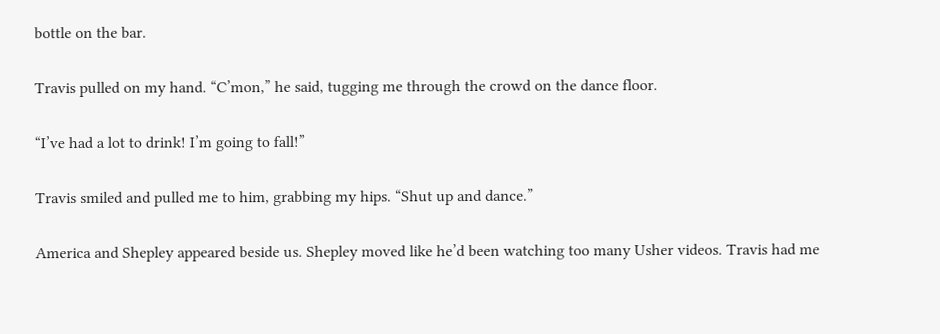bottle on the bar.

Travis pulled on my hand. “C’mon,” he said, tugging me through the crowd on the dance floor.

“I’ve had a lot to drink! I’m going to fall!”

Travis smiled and pulled me to him, grabbing my hips. “Shut up and dance.”

America and Shepley appeared beside us. Shepley moved like he’d been watching too many Usher videos. Travis had me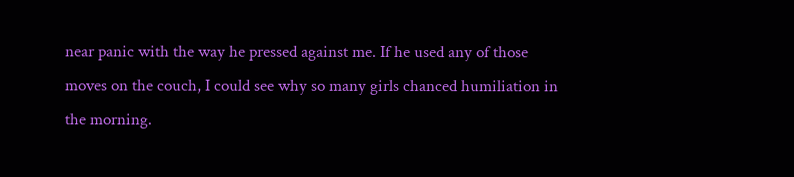near panic with the way he pressed against me. If he used any of those moves on the couch, I could see why so many girls chanced humiliation in the morning.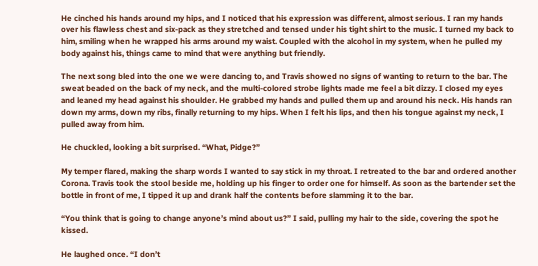He cinched his hands around my hips, and I noticed that his expression was different, almost serious. I ran my hands over his flawless chest and six-pack as they stretched and tensed under his tight shirt to the music. I turned my back to him, smiling when he wrapped his arms around my waist. Coupled with the alcohol in my system, when he pulled my body against his, things came to mind that were anything but friendly.

The next song bled into the one we were dancing to, and Travis showed no signs of wanting to return to the bar. The sweat beaded on the back of my neck, and the multi-colored strobe lights made me feel a bit dizzy. I closed my eyes and leaned my head against his shoulder. He grabbed my hands and pulled them up and around his neck. His hands ran down my arms, down my ribs, finally returning to my hips. When I felt his lips, and then his tongue against my neck, I pulled away from him.

He chuckled, looking a bit surprised. “What, Pidge?”

My temper flared, making the sharp words I wanted to say stick in my throat. I retreated to the bar and ordered another Corona. Travis took the stool beside me, holding up his finger to order one for himself. As soon as the bartender set the bottle in front of me, I tipped it up and drank half the contents before slamming it to the bar.

“You think that is going to change anyone’s mind about us?” I said, pulling my hair to the side, covering the spot he kissed.

He laughed once. “I don’t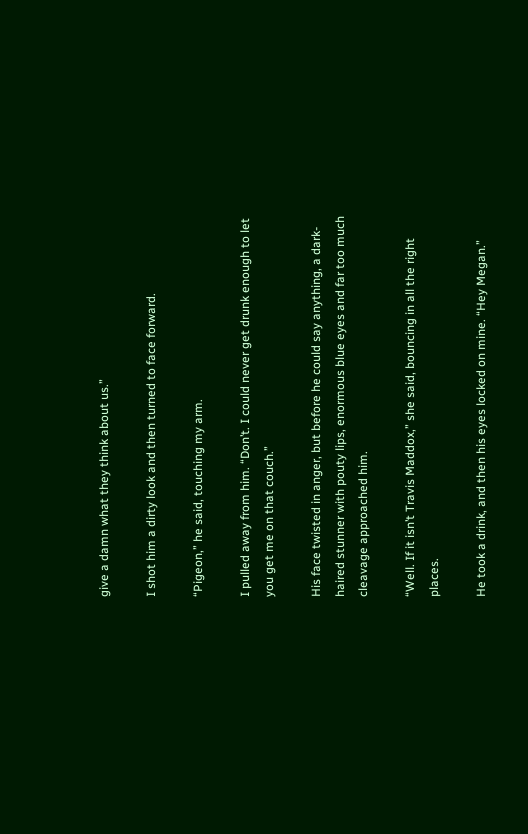give a damn what they think about us.”

I shot him a dirty look and then turned to face forward.

“Pigeon,” he said, touching my arm.

I pulled away from him. “Don’t. I could never get drunk enough to let you get me on that couch.”

His face twisted in anger, but before he could say anything, a dark-haired stunner with pouty lips, enormous blue eyes and far too much cleavage approached him.

“Well. If it isn’t Travis Maddox,” she said, bouncing in all the right places.

He took a drink, and then his eyes locked on mine. “Hey Megan.”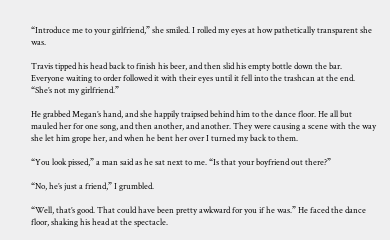“Introduce me to your girlfriend,” she smiled. I rolled my eyes at how pathetically transparent she was.

Travis tipped his head back to finish his beer, and then slid his empty bottle down the bar. Everyone waiting to order followed it with their eyes until it fell into the trashcan at the end. “She’s not my girlfriend.”

He grabbed Megan’s hand, and she happily traipsed behind him to the dance floor. He all but mauled her for one song, and then another, and another. They were causing a scene with the way she let him grope her, and when he bent her over I turned my back to them.

“You look pissed,” a man said as he sat next to me. “Is that your boyfriend out there?”

“No, he’s just a friend,” I grumbled.

“Well, that’s good. That could have been pretty awkward for you if he was.” He faced the dance floor, shaking his head at the spectacle.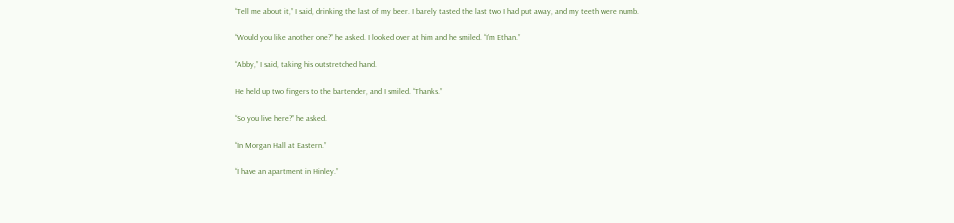“Tell me about it,” I said, drinking the last of my beer. I barely tasted the last two I had put away, and my teeth were numb.

“Would you like another one?” he asked. I looked over at him and he smiled. “I’m Ethan.”

“Abby,” I said, taking his outstretched hand.

He held up two fingers to the bartender, and I smiled. “Thanks.”

“So you live here?” he asked.

“In Morgan Hall at Eastern.”

“I have an apartment in Hinley.”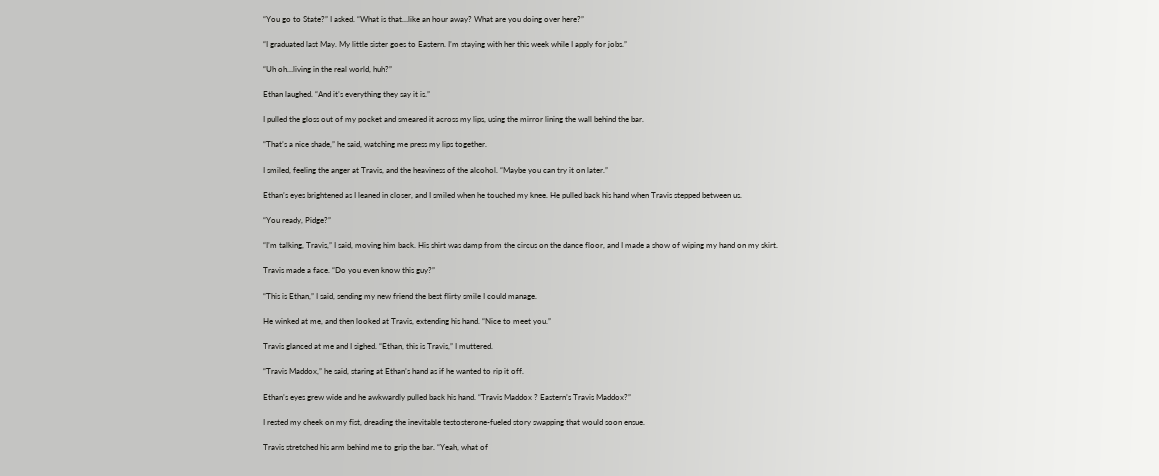“You go to State?” I asked. “What is that…like an hour away? What are you doing over here?”

“I graduated last May. My little sister goes to Eastern. I’m staying with her this week while I apply for jobs.”

“Uh oh…living in the real world, huh?”

Ethan laughed. “And it’s everything they say it is.”

I pulled the gloss out of my pocket and smeared it across my lips, using the mirror lining the wall behind the bar.

“That’s a nice shade,” he said, watching me press my lips together.

I smiled, feeling the anger at Travis, and the heaviness of the alcohol. “Maybe you can try it on later.”

Ethan’s eyes brightened as I leaned in closer, and I smiled when he touched my knee. He pulled back his hand when Travis stepped between us.

“You ready, Pidge?”

“I’m talking, Travis,” I said, moving him back. His shirt was damp from the circus on the dance floor, and I made a show of wiping my hand on my skirt.

Travis made a face. “Do you even know this guy?”

“This is Ethan,” I said, sending my new friend the best flirty smile I could manage.

He winked at me, and then looked at Travis, extending his hand. “Nice to meet you.”

Travis glanced at me and I sighed. “Ethan, this is Travis,” I muttered.

“Travis Maddox,” he said, staring at Ethan’s hand as if he wanted to rip it off.

Ethan’s eyes grew wide and he awkwardly pulled back his hand. “Travis Maddox ? Eastern’s Travis Maddox?”

I rested my cheek on my fist, dreading the inevitable testosterone-fueled story swapping that would soon ensue.

Travis stretched his arm behind me to grip the bar. “Yeah, what of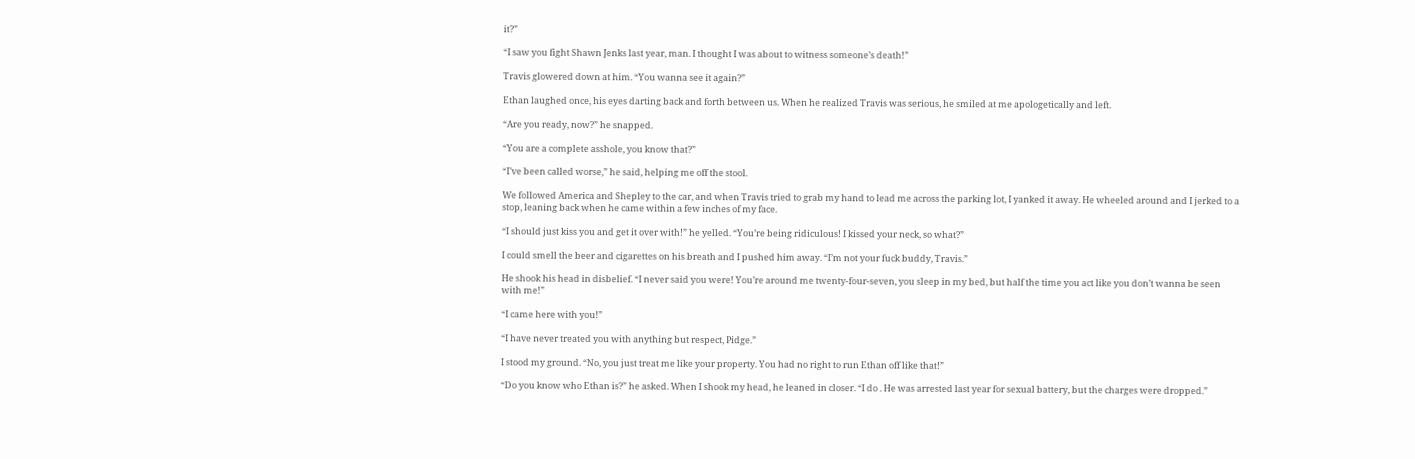it?”

“I saw you fight Shawn Jenks last year, man. I thought I was about to witness someone’s death!”

Travis glowered down at him. “You wanna see it again?”

Ethan laughed once, his eyes darting back and forth between us. When he realized Travis was serious, he smiled at me apologetically and left.

“Are you ready, now?” he snapped.

“You are a complete asshole, you know that?”

“I’ve been called worse,” he said, helping me off the stool.

We followed America and Shepley to the car, and when Travis tried to grab my hand to lead me across the parking lot, I yanked it away. He wheeled around and I jerked to a stop, leaning back when he came within a few inches of my face.

“I should just kiss you and get it over with!” he yelled. “You’re being ridiculous! I kissed your neck, so what?”

I could smell the beer and cigarettes on his breath and I pushed him away. “I’m not your fuck buddy, Travis.”

He shook his head in disbelief. “I never said you were! You’re around me twenty-four-seven, you sleep in my bed, but half the time you act like you don’t wanna be seen with me!”

“I came here with you!”

“I have never treated you with anything but respect, Pidge.”

I stood my ground. “No, you just treat me like your property. You had no right to run Ethan off like that!”

“Do you know who Ethan is?” he asked. When I shook my head, he leaned in closer. “I do . He was arrested last year for sexual battery, but the charges were dropped.”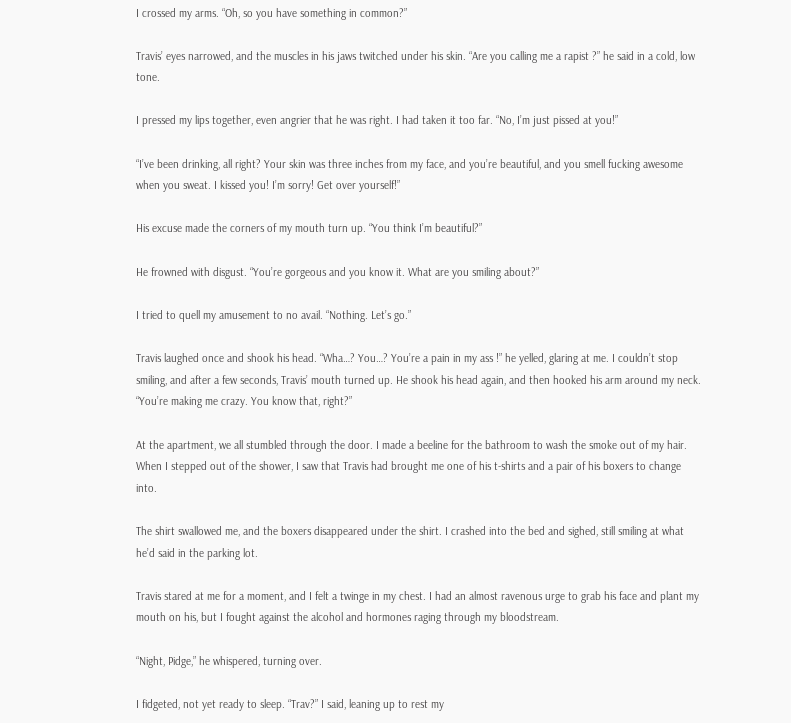I crossed my arms. “Oh, so you have something in common?”

Travis’ eyes narrowed, and the muscles in his jaws twitched under his skin. “Are you calling me a rapist ?” he said in a cold, low tone.

I pressed my lips together, even angrier that he was right. I had taken it too far. “No, I’m just pissed at you!”

“I’ve been drinking, all right? Your skin was three inches from my face, and you’re beautiful, and you smell fucking awesome when you sweat. I kissed you! I’m sorry! Get over yourself!”

His excuse made the corners of my mouth turn up. “You think I’m beautiful?”

He frowned with disgust. “You’re gorgeous and you know it. What are you smiling about?”

I tried to quell my amusement to no avail. “Nothing. Let’s go.”

Travis laughed once and shook his head. “Wha…? You…? You’re a pain in my ass !” he yelled, glaring at me. I couldn’t stop smiling, and after a few seconds, Travis’ mouth turned up. He shook his head again, and then hooked his arm around my neck. “You’re making me crazy. You know that, right?”

At the apartment, we all stumbled through the door. I made a beeline for the bathroom to wash the smoke out of my hair. When I stepped out of the shower, I saw that Travis had brought me one of his t-shirts and a pair of his boxers to change into.

The shirt swallowed me, and the boxers disappeared under the shirt. I crashed into the bed and sighed, still smiling at what he’d said in the parking lot.

Travis stared at me for a moment, and I felt a twinge in my chest. I had an almost ravenous urge to grab his face and plant my mouth on his, but I fought against the alcohol and hormones raging through my bloodstream.

“Night, Pidge,” he whispered, turning over.

I fidgeted, not yet ready to sleep. “Trav?” I said, leaning up to rest my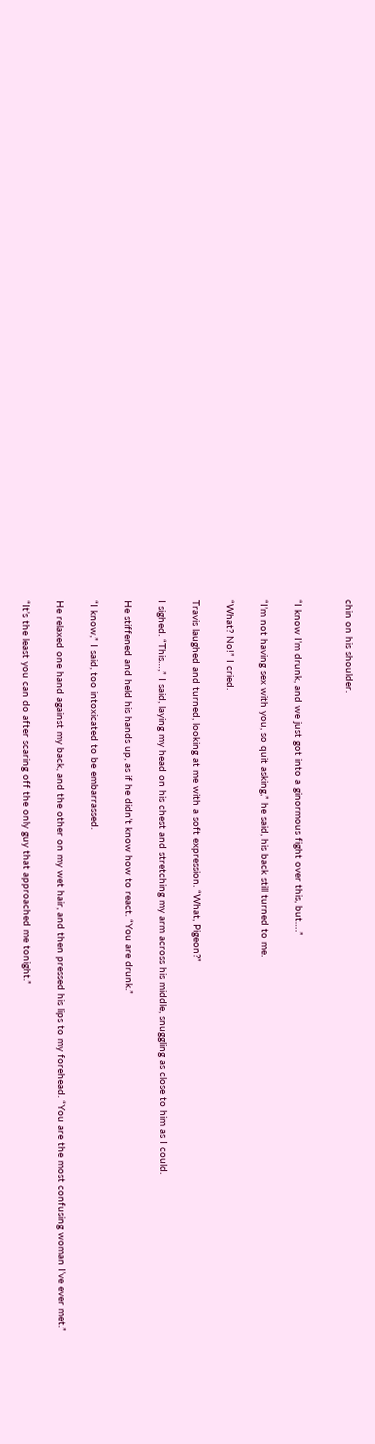chin on his shoulder.


“I know I’m drunk, and we just got into a ginormous fight over this, but….”

“I’m not having sex with you, so quit asking,” he said, his back still turned to me.

“What? No!” I cried.

Travis laughed and turned, looking at me with a soft expression. “What, Pigeon?”

I sighed. “This…,” I said, laying my head on his chest and stretching my arm across his middle, snuggling as close to him as I could.

He stiffened and held his hands up, as if he didn’t know how to react. “You are drunk.”

“I know,” I said, too intoxicated to be embarrassed.

He relaxed one hand against my back, and the other on my wet hair, and then pressed his lips to my forehead. “You are the most confusing woman I’ve ever met.”

“It’s the least you can do after scaring off the only guy that approached me tonight.”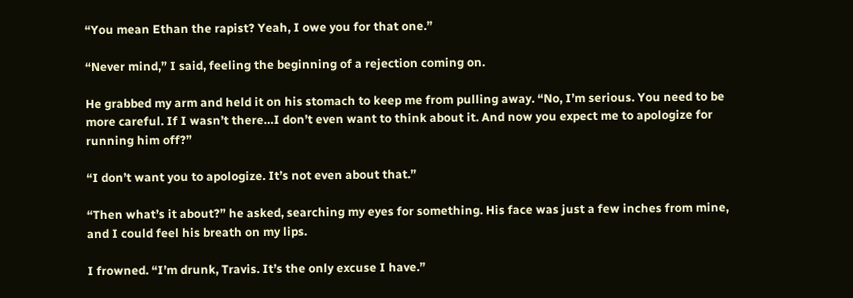“You mean Ethan the rapist? Yeah, I owe you for that one.”

“Never mind,” I said, feeling the beginning of a rejection coming on.

He grabbed my arm and held it on his stomach to keep me from pulling away. “No, I’m serious. You need to be more careful. If I wasn’t there…I don’t even want to think about it. And now you expect me to apologize for running him off?”

“I don’t want you to apologize. It’s not even about that.”

“Then what’s it about?” he asked, searching my eyes for something. His face was just a few inches from mine, and I could feel his breath on my lips.

I frowned. “I’m drunk, Travis. It’s the only excuse I have.”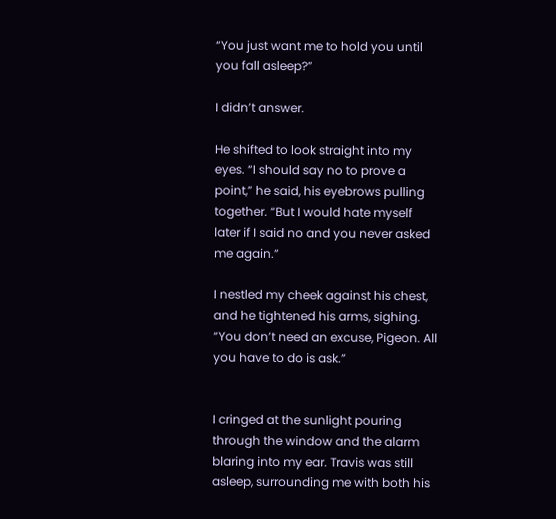“You just want me to hold you until you fall asleep?”

I didn’t answer.

He shifted to look straight into my eyes. “I should say no to prove a point,” he said, his eyebrows pulling together. “But I would hate myself later if I said no and you never asked me again.”

I nestled my cheek against his chest, and he tightened his arms, sighing. “You don’t need an excuse, Pigeon. All you have to do is ask.”


I cringed at the sunlight pouring through the window and the alarm blaring into my ear. Travis was still asleep, surrounding me with both his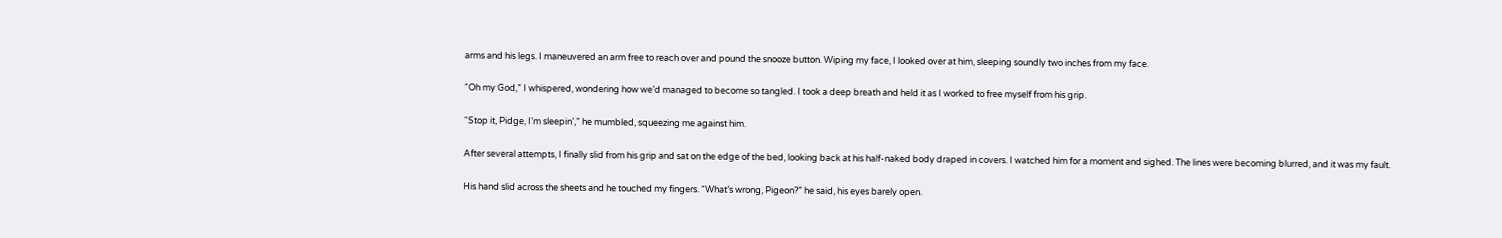arms and his legs. I maneuvered an arm free to reach over and pound the snooze button. Wiping my face, I looked over at him, sleeping soundly two inches from my face.

“Oh my God,” I whispered, wondering how we’d managed to become so tangled. I took a deep breath and held it as I worked to free myself from his grip.

“Stop it, Pidge, I’m sleepin’,” he mumbled, squeezing me against him.

After several attempts, I finally slid from his grip and sat on the edge of the bed, looking back at his half-naked body draped in covers. I watched him for a moment and sighed. The lines were becoming blurred, and it was my fault.

His hand slid across the sheets and he touched my fingers. “What’s wrong, Pigeon?” he said, his eyes barely open.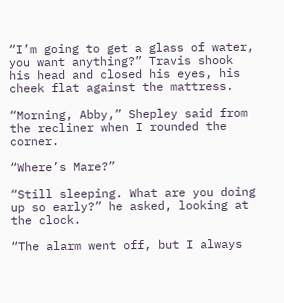“I’m going to get a glass of water, you want anything?” Travis shook his head and closed his eyes, his cheek flat against the mattress.

“Morning, Abby,” Shepley said from the recliner when I rounded the corner.

“Where’s Mare?”

“Still sleeping. What are you doing up so early?” he asked, looking at the clock.

“The alarm went off, but I always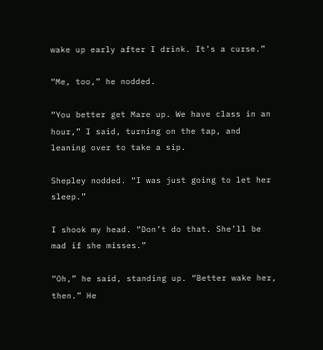wake up early after I drink. It’s a curse.”

“Me, too,” he nodded.

“You better get Mare up. We have class in an hour,” I said, turning on the tap, and leaning over to take a sip.

Shepley nodded. “I was just going to let her sleep.”

I shook my head. “Don’t do that. She’ll be mad if she misses.”

“Oh,” he said, standing up. “Better wake her, then.” He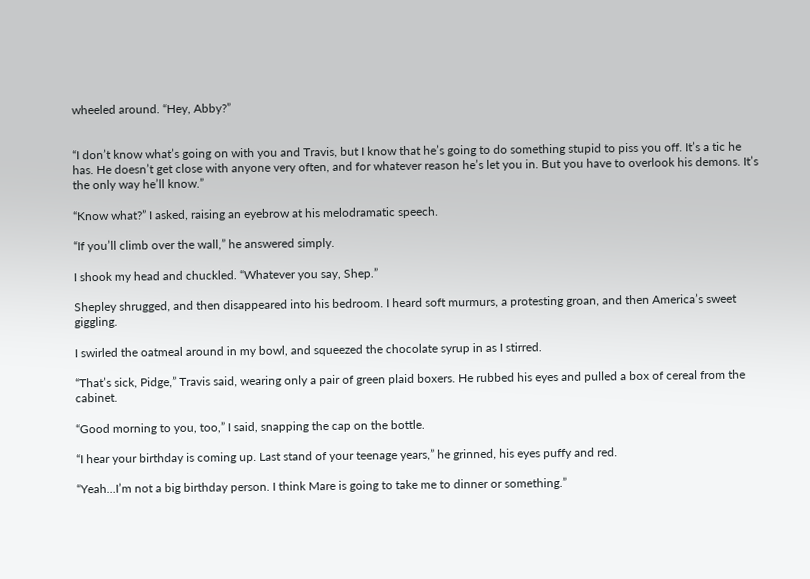wheeled around. “Hey, Abby?”


“I don’t know what’s going on with you and Travis, but I know that he’s going to do something stupid to piss you off. It’s a tic he has. He doesn’t get close with anyone very often, and for whatever reason he’s let you in. But you have to overlook his demons. It’s the only way he’ll know.”

“Know what?” I asked, raising an eyebrow at his melodramatic speech.

“If you’ll climb over the wall,” he answered simply.

I shook my head and chuckled. “Whatever you say, Shep.”

Shepley shrugged, and then disappeared into his bedroom. I heard soft murmurs, a protesting groan, and then America’s sweet giggling.

I swirled the oatmeal around in my bowl, and squeezed the chocolate syrup in as I stirred.

“That’s sick, Pidge,” Travis said, wearing only a pair of green plaid boxers. He rubbed his eyes and pulled a box of cereal from the cabinet.

“Good morning to you, too,” I said, snapping the cap on the bottle.

“I hear your birthday is coming up. Last stand of your teenage years,” he grinned, his eyes puffy and red.

“Yeah…I’m not a big birthday person. I think Mare is going to take me to dinner or something.”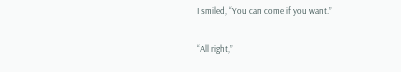I smiled, “You can come if you want.”

“All right,”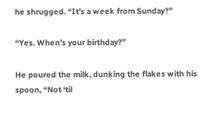he shrugged. “It’s a week from Sunday?”

“Yes. When’s your birthday?”

He poured the milk, dunking the flakes with his spoon, “Not ‘til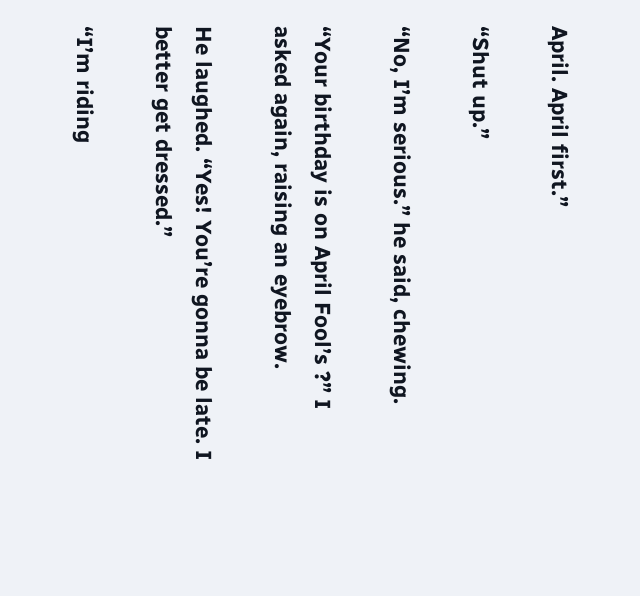April. April first.”

“Shut up.”

“No, I’m serious.” he said, chewing.

“Your birthday is on April Fool’s ?” I asked again, raising an eyebrow.

He laughed. “Yes! You’re gonna be late. I better get dressed.”

“I’m riding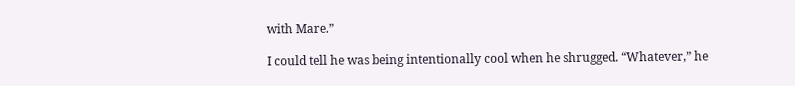with Mare.”

I could tell he was being intentionally cool when he shrugged. “Whatever,” he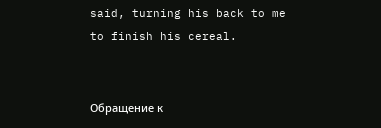said, turning his back to me to finish his cereal.


Обращение к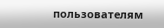пользователям